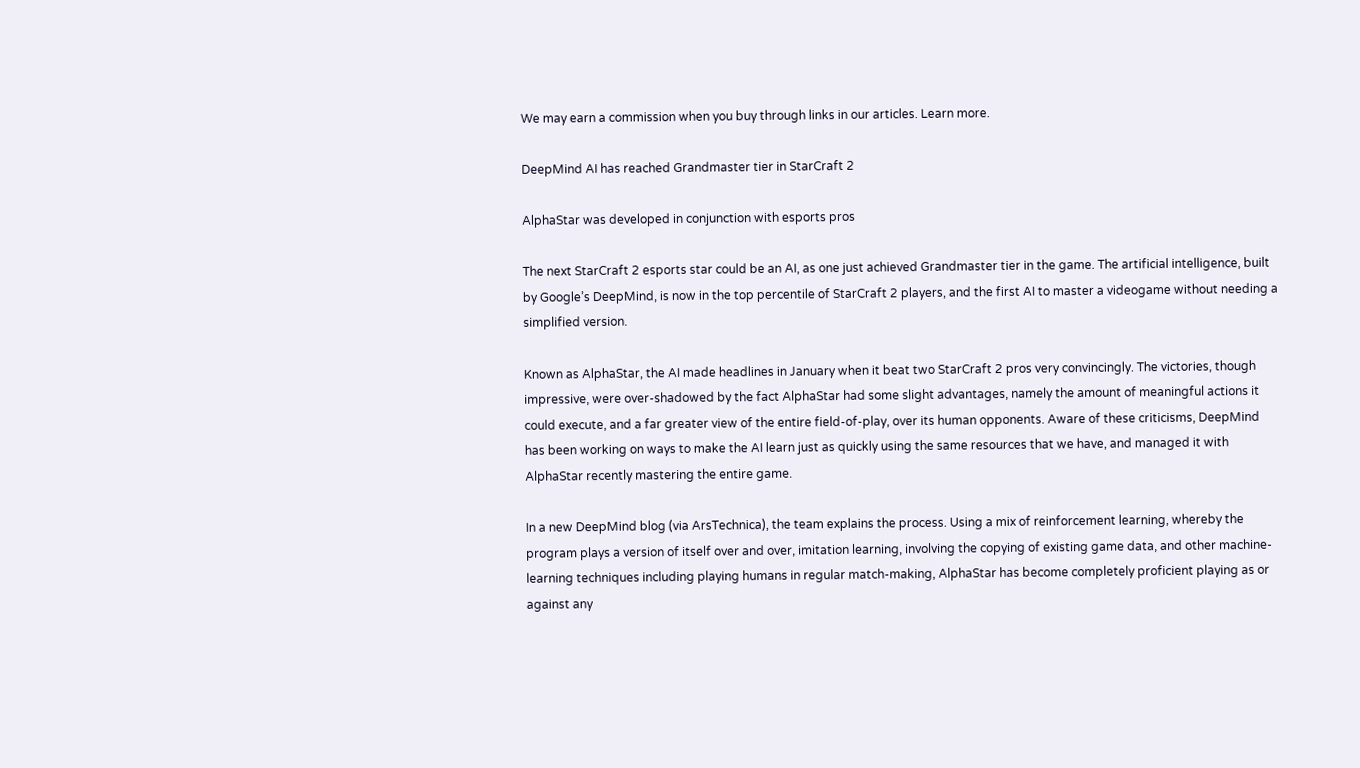We may earn a commission when you buy through links in our articles. Learn more.

DeepMind AI has reached Grandmaster tier in StarCraft 2

AlphaStar was developed in conjunction with esports pros

The next StarCraft 2 esports star could be an AI, as one just achieved Grandmaster tier in the game. The artificial intelligence, built by Google’s DeepMind, is now in the top percentile of StarCraft 2 players, and the first AI to master a videogame without needing a simplified version.

Known as AlphaStar, the AI made headlines in January when it beat two StarCraft 2 pros very convincingly. The victories, though impressive, were over-shadowed by the fact AlphaStar had some slight advantages, namely the amount of meaningful actions it could execute, and a far greater view of the entire field-of-play, over its human opponents. Aware of these criticisms, DeepMind has been working on ways to make the AI learn just as quickly using the same resources that we have, and managed it with AlphaStar recently mastering the entire game.

In a new DeepMind blog (via ArsTechnica), the team explains the process. Using a mix of reinforcement learning, whereby the program plays a version of itself over and over, imitation learning, involving the copying of existing game data, and other machine-learning techniques including playing humans in regular match-making, AlphaStar has become completely proficient playing as or against any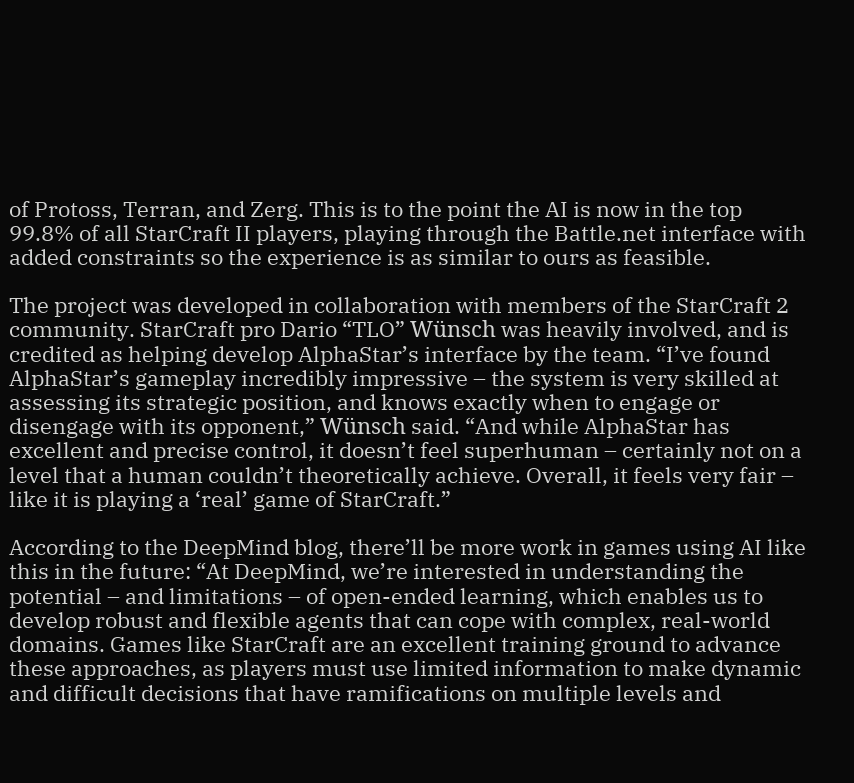of Protoss, Terran, and Zerg. This is to the point the AI is now in the top 99.8% of all StarCraft II players, playing through the Battle.net interface with added constraints so the experience is as similar to ours as feasible.

The project was developed in collaboration with members of the StarCraft 2 community. StarCraft pro Dario “TLO” Wünsch was heavily involved, and is credited as helping develop AlphaStar’s interface by the team. “I’ve found AlphaStar’s gameplay incredibly impressive – the system is very skilled at assessing its strategic position, and knows exactly when to engage or disengage with its opponent,” Wünsch said. “And while AlphaStar has excellent and precise control, it doesn’t feel superhuman – certainly not on a level that a human couldn’t theoretically achieve. Overall, it feels very fair – like it is playing a ‘real’ game of StarCraft.”

According to the DeepMind blog, there’ll be more work in games using AI like this in the future: “At DeepMind, we’re interested in understanding the potential – and limitations – of open-ended learning, which enables us to develop robust and flexible agents that can cope with complex, real-world domains. Games like StarCraft are an excellent training ground to advance these approaches, as players must use limited information to make dynamic and difficult decisions that have ramifications on multiple levels and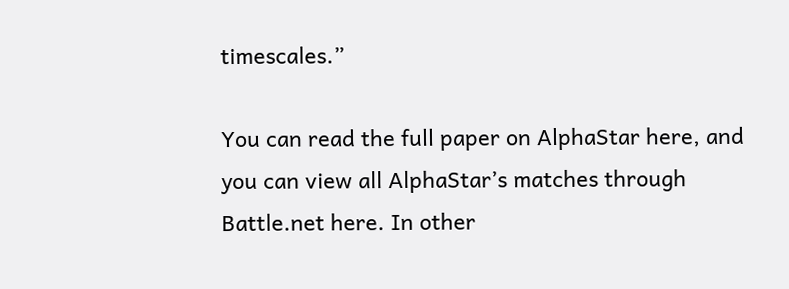timescales.”

You can read the full paper on AlphaStar here, and you can view all AlphaStar’s matches through Battle.net here. In other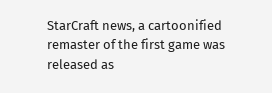StarCraft news, a cartoonified remaster of the first game was released as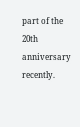part of the 20th anniversary recently.